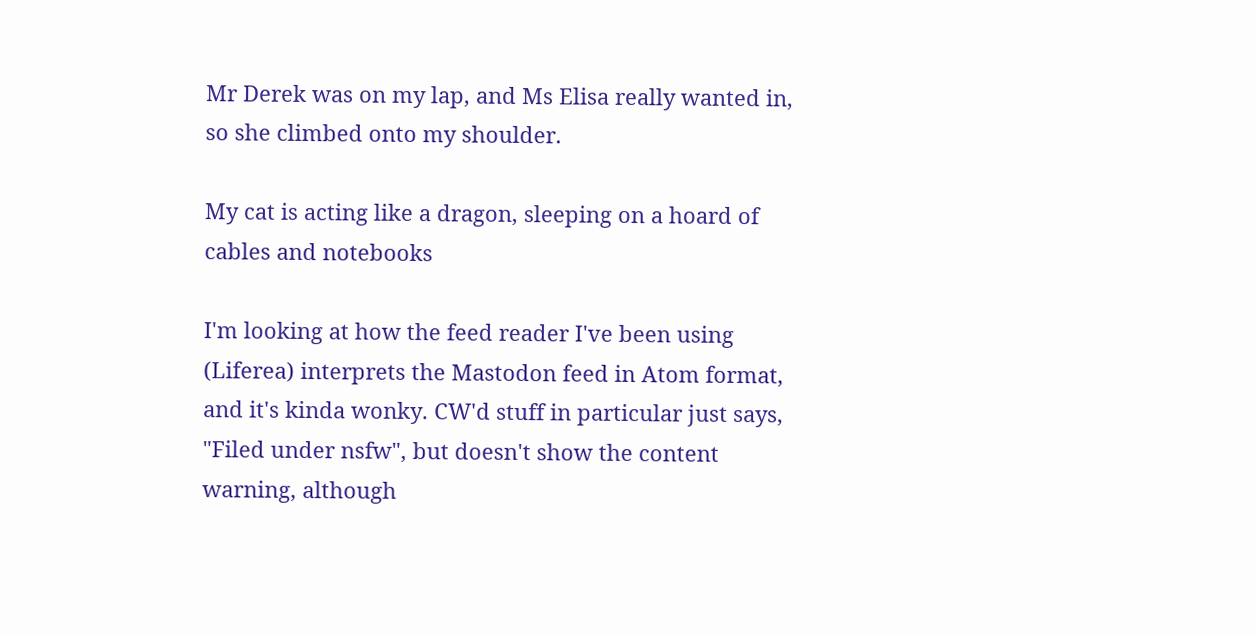Mr Derek was on my lap, and Ms Elisa really wanted in, so she climbed onto my shoulder.

My cat is acting like a dragon, sleeping on a hoard of cables and notebooks

I'm looking at how the feed reader I've been using (Liferea) interprets the Mastodon feed in Atom format, and it's kinda wonky. CW'd stuff in particular just says, "Filed under nsfw", but doesn't show the content warning, although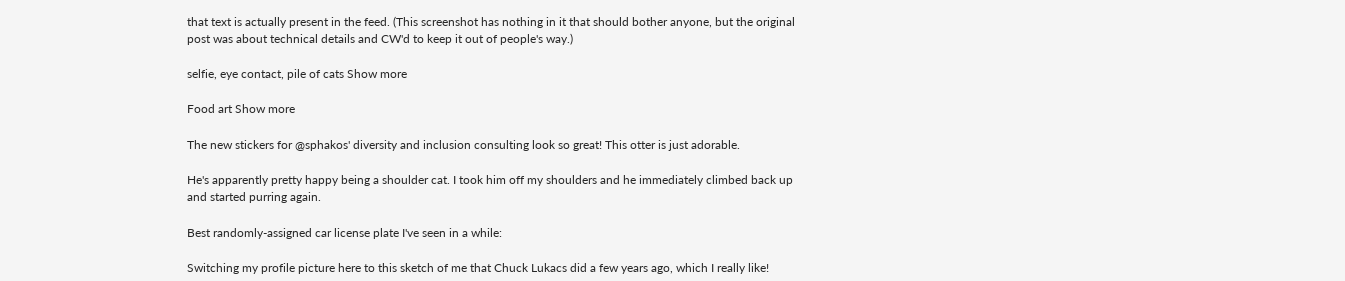that text is actually present in the feed. (This screenshot has nothing in it that should bother anyone, but the original post was about technical details and CW'd to keep it out of people's way.)

selfie, eye contact, pile of cats Show more

Food art Show more

The new stickers for @sphakos' diversity and inclusion consulting look so great! This otter is just adorable.

He's apparently pretty happy being a shoulder cat. I took him off my shoulders and he immediately climbed back up and started purring again.

Best randomly-assigned car license plate I've seen in a while:

Switching my profile picture here to this sketch of me that Chuck Lukacs did a few years ago, which I really like!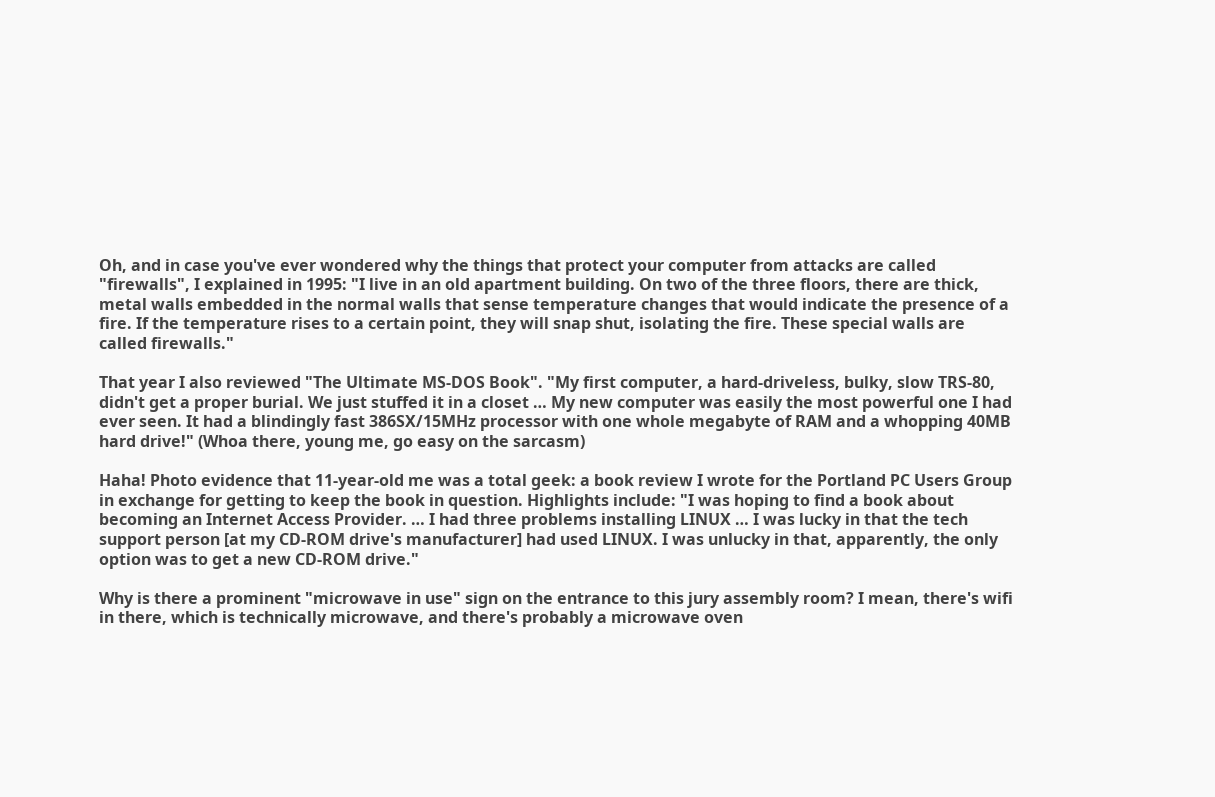Oh, and in case you've ever wondered why the things that protect your computer from attacks are called "firewalls", I explained in 1995: "I live in an old apartment building. On two of the three floors, there are thick, metal walls embedded in the normal walls that sense temperature changes that would indicate the presence of a fire. If the temperature rises to a certain point, they will snap shut, isolating the fire. These special walls are called firewalls."

That year I also reviewed "The Ultimate MS-DOS Book". "My first computer, a hard-driveless, bulky, slow TRS-80, didn't get a proper burial. We just stuffed it in a closet … My new computer was easily the most powerful one I had ever seen. It had a blindingly fast 386SX/15MHz processor with one whole megabyte of RAM and a whopping 40MB hard drive!" (Whoa there, young me, go easy on the sarcasm)

Haha! Photo evidence that 11-year-old me was a total geek: a book review I wrote for the Portland PC Users Group in exchange for getting to keep the book in question. Highlights include: "I was hoping to find a book about becoming an Internet Access Provider. … I had three problems installing LINUX … I was lucky in that the tech support person [at my CD-ROM drive's manufacturer] had used LINUX. I was unlucky in that, apparently, the only option was to get a new CD-ROM drive."

Why is there a prominent "microwave in use" sign on the entrance to this jury assembly room? I mean, there's wifi in there, which is technically microwave, and there's probably a microwave oven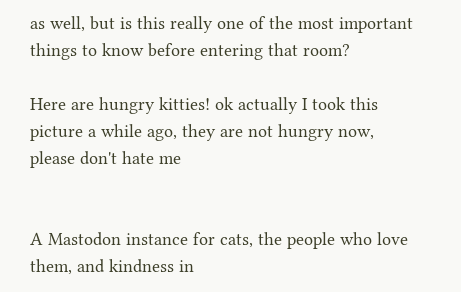as well, but is this really one of the most important things to know before entering that room?

Here are hungry kitties! ok actually I took this picture a while ago, they are not hungry now, please don't hate me


A Mastodon instance for cats, the people who love them, and kindness in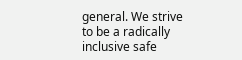general. We strive to be a radically inclusive safe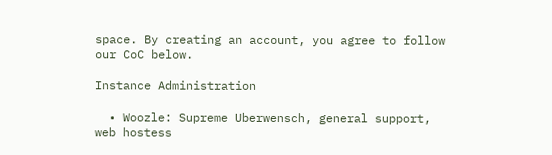space. By creating an account, you agree to follow our CoC below.

Instance Administration

  • Woozle: Supreme Uberwensch, general support, web hostess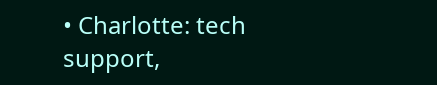• Charlotte: tech support,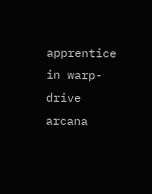apprentice in warp-drive arcana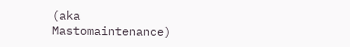(aka Mastomaintenance)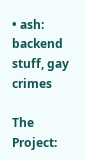• ash: backend stuff, gay crimes

The Project: